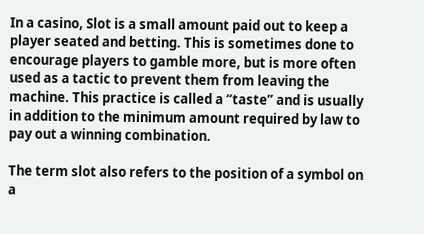In a casino, Slot is a small amount paid out to keep a player seated and betting. This is sometimes done to encourage players to gamble more, but is more often used as a tactic to prevent them from leaving the machine. This practice is called a “taste” and is usually in addition to the minimum amount required by law to pay out a winning combination.

The term slot also refers to the position of a symbol on a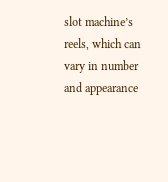slot machine’s reels, which can vary in number and appearance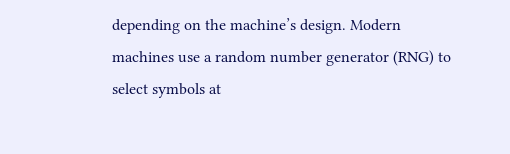depending on the machine’s design. Modern machines use a random number generator (RNG) to select symbols at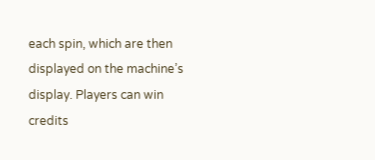each spin, which are then displayed on the machine’s display. Players can win credits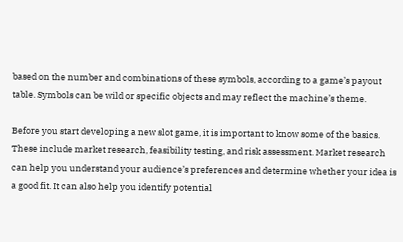based on the number and combinations of these symbols, according to a game’s payout table. Symbols can be wild or specific objects and may reflect the machine’s theme.

Before you start developing a new slot game, it is important to know some of the basics. These include market research, feasibility testing, and risk assessment. Market research can help you understand your audience’s preferences and determine whether your idea is a good fit. It can also help you identify potential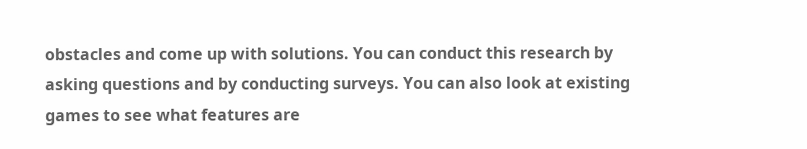obstacles and come up with solutions. You can conduct this research by asking questions and by conducting surveys. You can also look at existing games to see what features are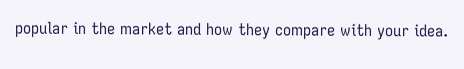popular in the market and how they compare with your idea.